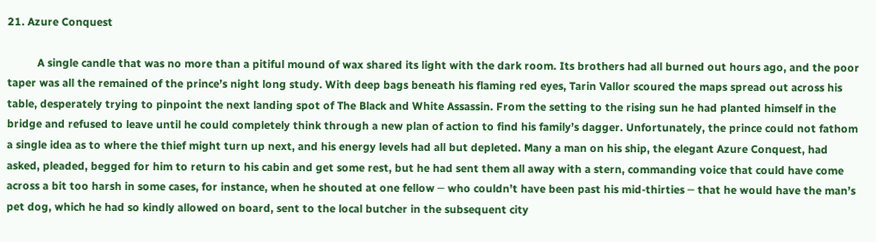21. Azure Conquest

          A single candle that was no more than a pitiful mound of wax shared its light with the dark room. Its brothers had all burned out hours ago, and the poor taper was all the remained of the prince’s night long study. With deep bags beneath his flaming red eyes, Tarin Vallor scoured the maps spread out across his table, desperately trying to pinpoint the next landing spot of The Black and White Assassin. From the setting to the rising sun he had planted himself in the bridge and refused to leave until he could completely think through a new plan of action to find his family’s dagger. Unfortunately, the prince could not fathom a single idea as to where the thief might turn up next, and his energy levels had all but depleted. Many a man on his ship, the elegant Azure Conquest, had asked, pleaded, begged for him to return to his cabin and get some rest, but he had sent them all away with a stern, commanding voice that could have come across a bit too harsh in some cases, for instance, when he shouted at one fellow ─ who couldn’t have been past his mid-thirties ─ that he would have the man’s pet dog, which he had so kindly allowed on board, sent to the local butcher in the subsequent city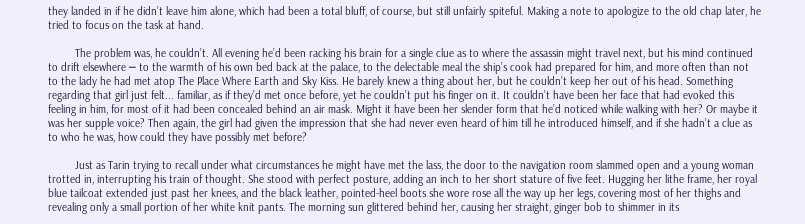they landed in if he didn’t leave him alone, which had been a total bluff, of course, but still unfairly spiteful. Making a note to apologize to the old chap later, he tried to focus on the task at hand.

         The problem was, he couldn’t. All evening he’d been racking his brain for a single clue as to where the assassin might travel next, but his mind continued to drift elsewhere ─ to the warmth of his own bed back at the palace, to the delectable meal the ship’s cook had prepared for him, and more often than not to the lady he had met atop The Place Where Earth and Sky Kiss. He barely knew a thing about her, but he couldn’t keep her out of his head. Something regarding that girl just felt... familiar, as if they’d met once before, yet he couldn’t put his finger on it. It couldn’t have been her face that had evoked this feeling in him, for most of it had been concealed behind an air mask. Might it have been her slender form that he’d noticed while walking with her? Or maybe it was her supple voice? Then again, the girl had given the impression that she had never even heard of him till he introduced himself, and if she hadn’t a clue as to who he was, how could they have possibly met before?

         Just as Tarin trying to recall under what circumstances he might have met the lass, the door to the navigation room slammed open and a young woman trotted in, interrupting his train of thought. She stood with perfect posture, adding an inch to her short stature of five feet. Hugging her lithe frame, her royal blue tailcoat extended just past her knees, and the black leather, pointed-heel boots she wore rose all the way up her legs, covering most of her thighs and revealing only a small portion of her white knit pants. The morning sun glittered behind her, causing her straight, ginger bob to shimmer in its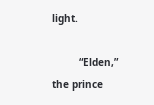light.

         “Elden,” the prince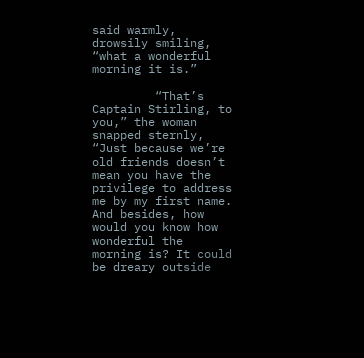said warmly, drowsily smiling, “what a wonderful morning it is.”

         “That’s Captain Stirling, to you,” the woman snapped sternly, “Just because we’re old friends doesn’t mean you have the privilege to address me by my first name. And besides, how would you know how wonderful the morning is? It could be dreary outside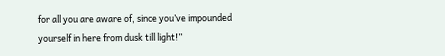for all you are aware of, since you’ve impounded yourself in here from dusk till light!”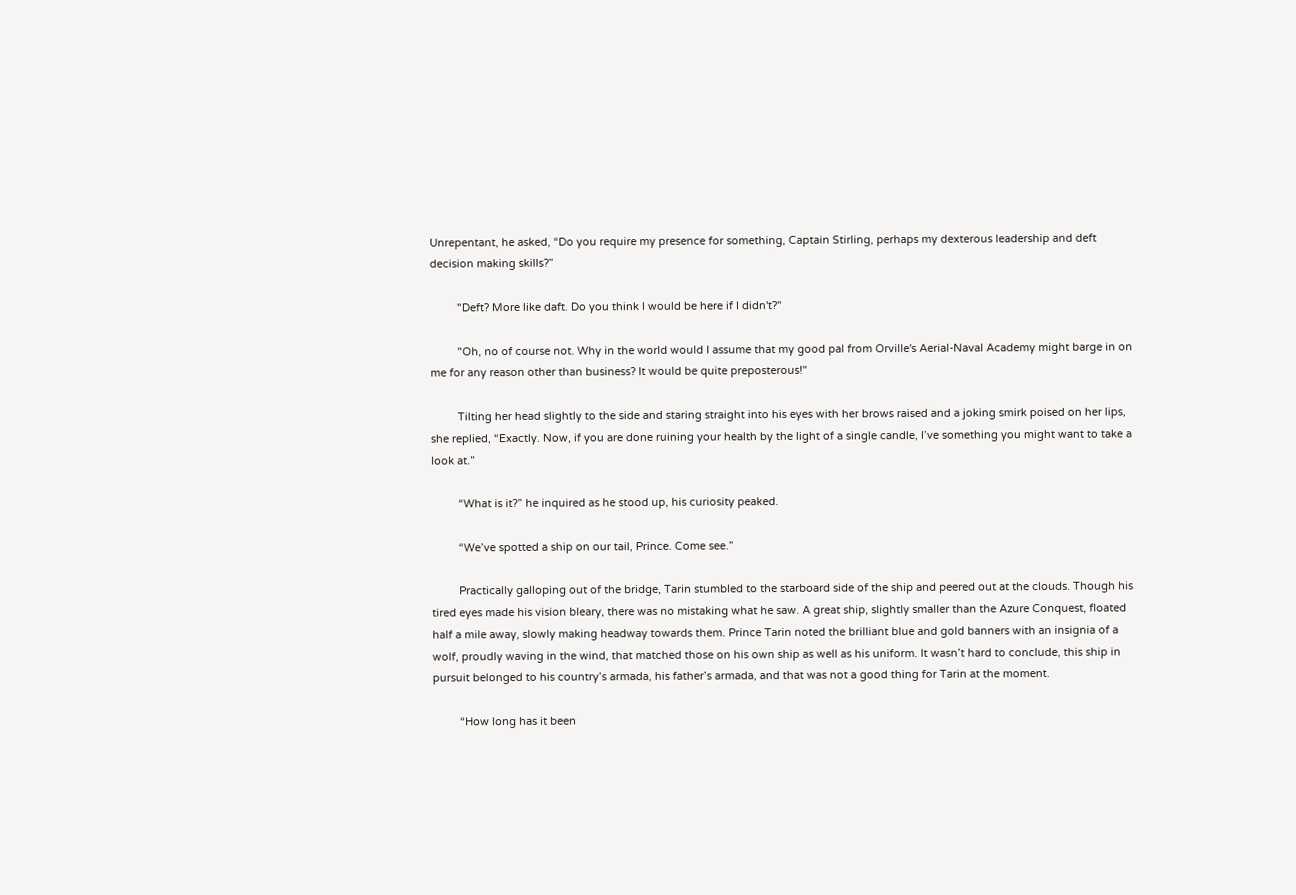Unrepentant, he asked, “Do you require my presence for something, Captain Stirling, perhaps my dexterous leadership and deft decision making skills?”

         "Deft? More like daft. Do you think I would be here if I didn't?"

         "Oh, no of course not. Why in the world would I assume that my good pal from Orville's Aerial-Naval Academy might barge in on me for any reason other than business? It would be quite preposterous!"

         Tilting her head slightly to the side and staring straight into his eyes with her brows raised and a joking smirk poised on her lips, she replied, “Exactly. Now, if you are done ruining your health by the light of a single candle, I’ve something you might want to take a look at.”

         “What is it?” he inquired as he stood up, his curiosity peaked.

         “We’ve spotted a ship on our tail, Prince. Come see.”

         Practically galloping out of the bridge, Tarin stumbled to the starboard side of the ship and peered out at the clouds. Though his tired eyes made his vision bleary, there was no mistaking what he saw. A great ship, slightly smaller than the Azure Conquest, floated half a mile away, slowly making headway towards them. Prince Tarin noted the brilliant blue and gold banners with an insignia of a wolf, proudly waving in the wind, that matched those on his own ship as well as his uniform. It wasn’t hard to conclude, this ship in pursuit belonged to his country’s armada, his father’s armada, and that was not a good thing for Tarin at the moment.

         “How long has it been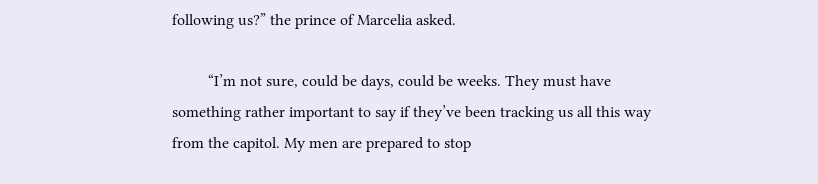following us?” the prince of Marcelia asked.

         “I’m not sure, could be days, could be weeks. They must have something rather important to say if they’ve been tracking us all this way from the capitol. My men are prepared to stop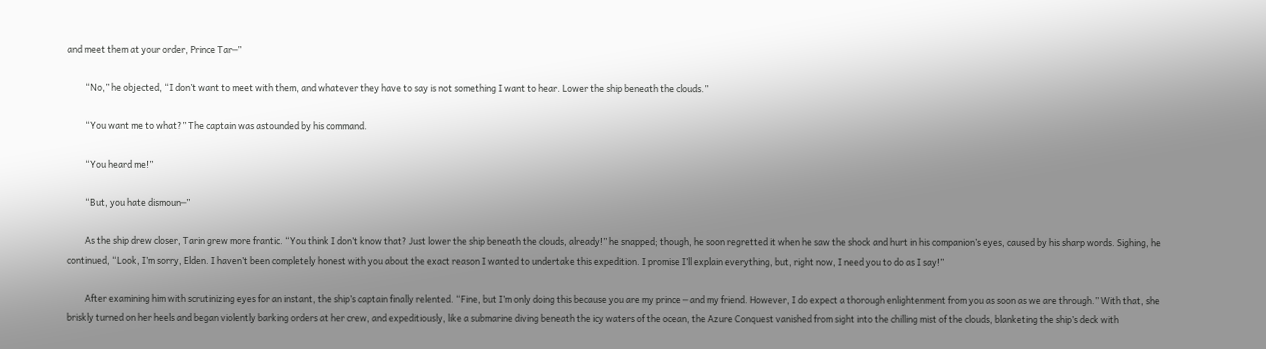and meet them at your order, Prince Tar─”

         “No,” he objected, “I don’t want to meet with them, and whatever they have to say is not something I want to hear. Lower the ship beneath the clouds.”

         “You want me to what?” The captain was astounded by his command.

         “You heard me!”

         “But, you hate dismoun─”

         As the ship drew closer, Tarin grew more frantic. “You think I don’t know that? Just lower the ship beneath the clouds, already!” he snapped; though, he soon regretted it when he saw the shock and hurt in his companion’s eyes, caused by his sharp words. Sighing, he continued, “Look, I’m sorry, Elden. I haven’t been completely honest with you about the exact reason I wanted to undertake this expedition. I promise I’ll explain everything, but, right now, I need you to do as I say!”

         After examining him with scrutinizing eyes for an instant, the ship’s captain finally relented. “Fine, but I’m only doing this because you are my prince ─ and my friend. However, I do expect a thorough enlightenment from you as soon as we are through.” With that, she briskly turned on her heels and began violently barking orders at her crew, and expeditiously, like a submarine diving beneath the icy waters of the ocean, the Azure Conquest vanished from sight into the chilling mist of the clouds, blanketing the ship’s deck with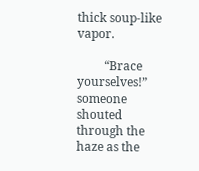thick soup-like vapor.

         “Brace yourselves!” someone shouted through the haze as the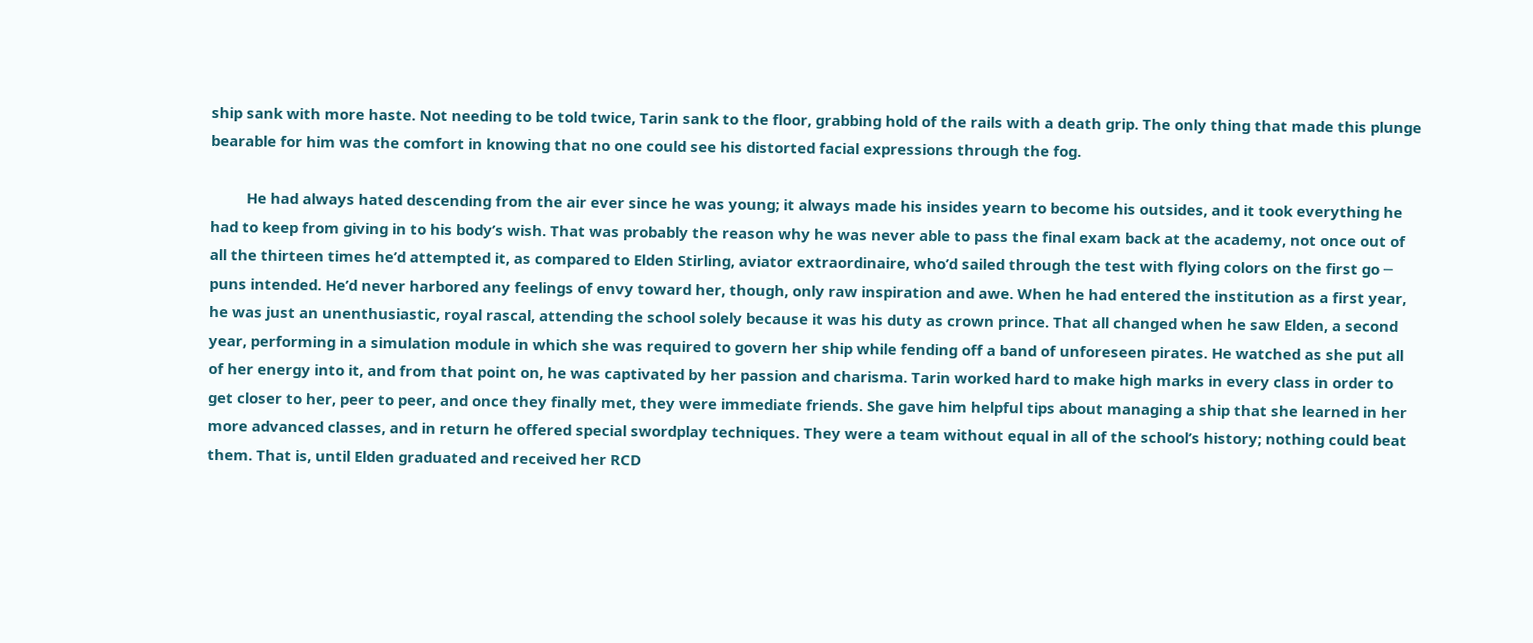ship sank with more haste. Not needing to be told twice, Tarin sank to the floor, grabbing hold of the rails with a death grip. The only thing that made this plunge bearable for him was the comfort in knowing that no one could see his distorted facial expressions through the fog.

         He had always hated descending from the air ever since he was young; it always made his insides yearn to become his outsides, and it took everything he had to keep from giving in to his body’s wish. That was probably the reason why he was never able to pass the final exam back at the academy, not once out of all the thirteen times he’d attempted it, as compared to Elden Stirling, aviator extraordinaire, who’d sailed through the test with flying colors on the first go ─ puns intended. He’d never harbored any feelings of envy toward her, though, only raw inspiration and awe. When he had entered the institution as a first year, he was just an unenthusiastic, royal rascal, attending the school solely because it was his duty as crown prince. That all changed when he saw Elden, a second year, performing in a simulation module in which she was required to govern her ship while fending off a band of unforeseen pirates. He watched as she put all of her energy into it, and from that point on, he was captivated by her passion and charisma. Tarin worked hard to make high marks in every class in order to get closer to her, peer to peer, and once they finally met, they were immediate friends. She gave him helpful tips about managing a ship that she learned in her more advanced classes, and in return he offered special swordplay techniques. They were a team without equal in all of the school’s history; nothing could beat them. That is, until Elden graduated and received her RCD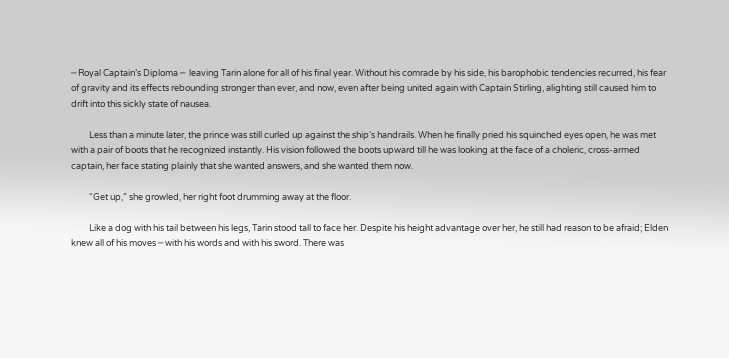─ Royal Captain’s Diploma ─  leaving Tarin alone for all of his final year. Without his comrade by his side, his barophobic tendencies recurred, his fear of gravity and its effects rebounding stronger than ever, and now, even after being united again with Captain Stirling, alighting still caused him to drift into this sickly state of nausea.

         Less than a minute later, the prince was still curled up against the ship’s handrails. When he finally pried his squinched eyes open, he was met with a pair of boots that he recognized instantly. His vision followed the boots upward till he was looking at the face of a choleric, cross-armed captain, her face stating plainly that she wanted answers, and she wanted them now.

         “Get up,” she growled, her right foot drumming away at the floor.

         Like a dog with his tail between his legs, Tarin stood tall to face her. Despite his height advantage over her, he still had reason to be afraid; Elden knew all of his moves ─ with his words and with his sword. There was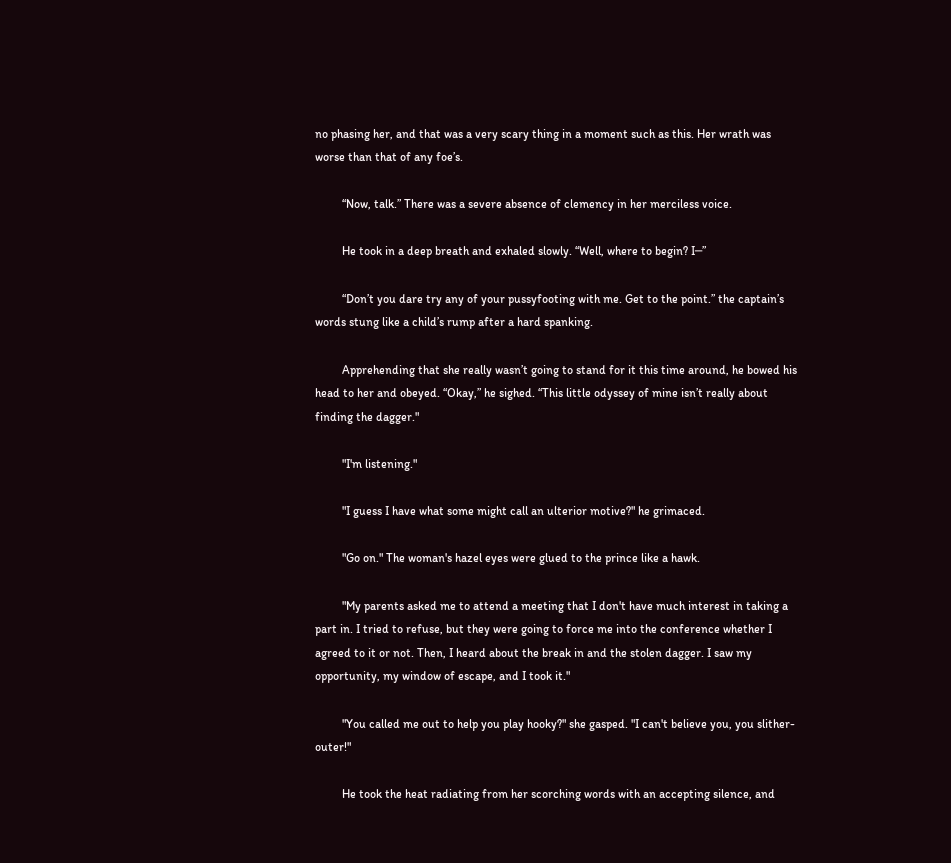no phasing her, and that was a very scary thing in a moment such as this. Her wrath was worse than that of any foe’s.

         “Now, talk.” There was a severe absence of clemency in her merciless voice.

         He took in a deep breath and exhaled slowly. “Well, where to begin? I─”

         “Don’t you dare try any of your pussyfooting with me. Get to the point.” the captain’s words stung like a child’s rump after a hard spanking.

         Apprehending that she really wasn’t going to stand for it this time around, he bowed his head to her and obeyed. “Okay,” he sighed. “This little odyssey of mine isn’t really about finding the dagger."

         "I'm listening."

         "I guess I have what some might call an ulterior motive?" he grimaced.

         "Go on." The woman's hazel eyes were glued to the prince like a hawk.

         "My parents asked me to attend a meeting that I don't have much interest in taking a part in. I tried to refuse, but they were going to force me into the conference whether I agreed to it or not. Then, I heard about the break in and the stolen dagger. I saw my opportunity, my window of escape, and I took it."

         "You called me out to help you play hooky?" she gasped. "I can't believe you, you slither-outer!"

         He took the heat radiating from her scorching words with an accepting silence, and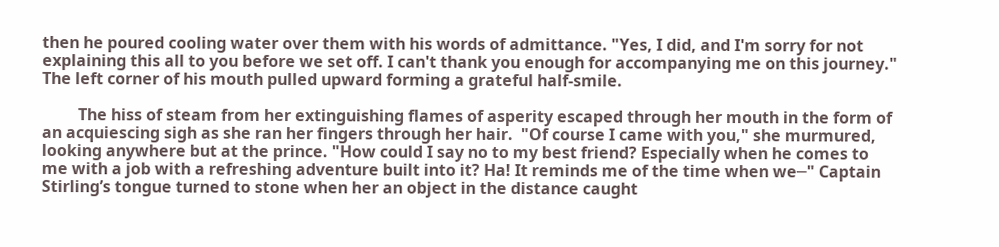then he poured cooling water over them with his words of admittance. "Yes, I did, and I'm sorry for not explaining this all to you before we set off. I can't thank you enough for accompanying me on this journey." The left corner of his mouth pulled upward forming a grateful half-smile.

         The hiss of steam from her extinguishing flames of asperity escaped through her mouth in the form of an acquiescing sigh as she ran her fingers through her hair.  "Of course I came with you," she murmured, looking anywhere but at the prince. "How could I say no to my best friend? Especially when he comes to me with a job with a refreshing adventure built into it? Ha! It reminds me of the time when we─" Captain Stirling’s tongue turned to stone when her an object in the distance caught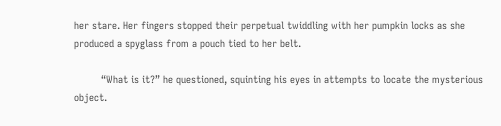her stare. Her fingers stopped their perpetual twiddling with her pumpkin locks as she produced a spyglass from a pouch tied to her belt.

         “What is it?” he questioned, squinting his eyes in attempts to locate the mysterious object.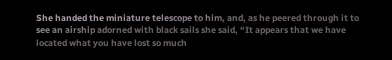She handed the miniature telescope to him, and, as he peered through it to see an airship adorned with black sails she said, “It appears that we have located what you have lost so much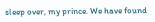sleep over, my prince. We have found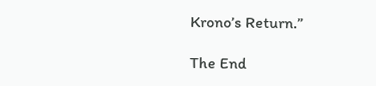Krono’s Return.”

The End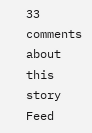33 comments about this story Feed